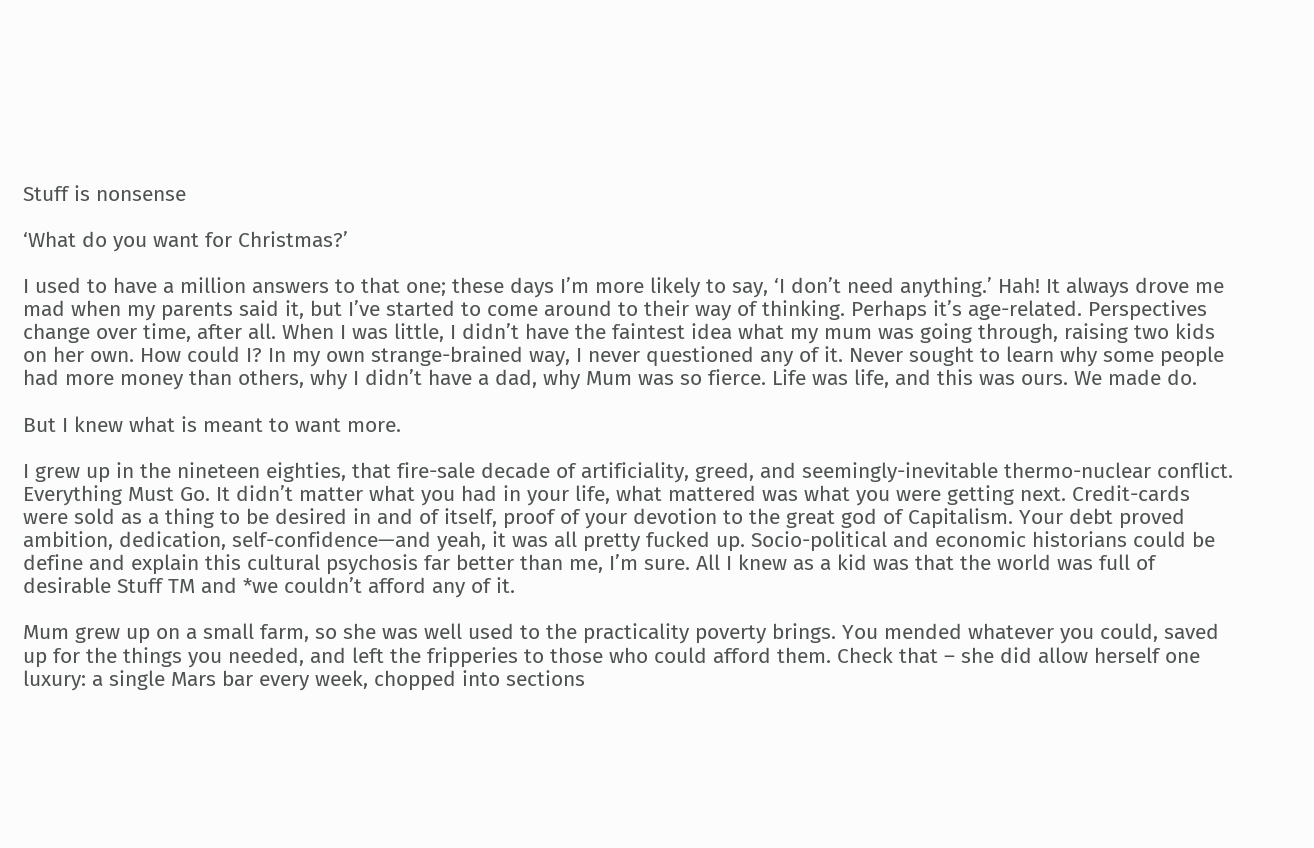Stuff is nonsense

‘What do you want for Christmas?’

I used to have a million answers to that one; these days I’m more likely to say, ‘I don’t need anything.’ Hah! It always drove me mad when my parents said it, but I’ve started to come around to their way of thinking. Perhaps it’s age-related. Perspectives change over time, after all. When I was little, I didn’t have the faintest idea what my mum was going through, raising two kids on her own. How could I? In my own strange-brained way, I never questioned any of it. Never sought to learn why some people had more money than others, why I didn’t have a dad, why Mum was so fierce. Life was life, and this was ours. We made do.

But I knew what is meant to want more.

I grew up in the nineteen eighties, that fire-sale decade of artificiality, greed, and seemingly-inevitable thermo-nuclear conflict. Everything Must Go. It didn’t matter what you had in your life, what mattered was what you were getting next. Credit-cards were sold as a thing to be desired in and of itself, proof of your devotion to the great god of Capitalism. Your debt proved ambition, dedication, self-confidence—and yeah, it was all pretty fucked up. Socio-political and economic historians could be define and explain this cultural psychosis far better than me, I’m sure. All I knew as a kid was that the world was full of desirable Stuff TM and *we couldn’t afford any of it.

Mum grew up on a small farm, so she was well used to the practicality poverty brings. You mended whatever you could, saved up for the things you needed, and left the fripperies to those who could afford them. Check that – she did allow herself one luxury: a single Mars bar every week, chopped into sections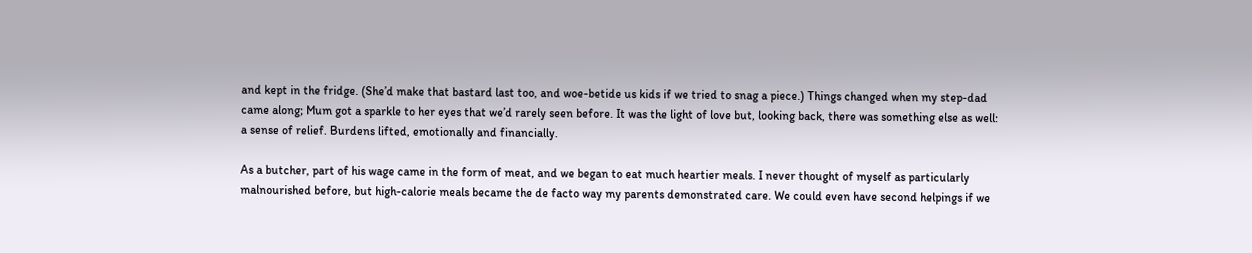and kept in the fridge. (She’d make that bastard last too, and woe-betide us kids if we tried to snag a piece.) Things changed when my step-dad came along; Mum got a sparkle to her eyes that we’d rarely seen before. It was the light of love but, looking back, there was something else as well: a sense of relief. Burdens lifted, emotionally and financially.

As a butcher, part of his wage came in the form of meat, and we began to eat much heartier meals. I never thought of myself as particularly malnourished before, but high-calorie meals became the de facto way my parents demonstrated care. We could even have second helpings if we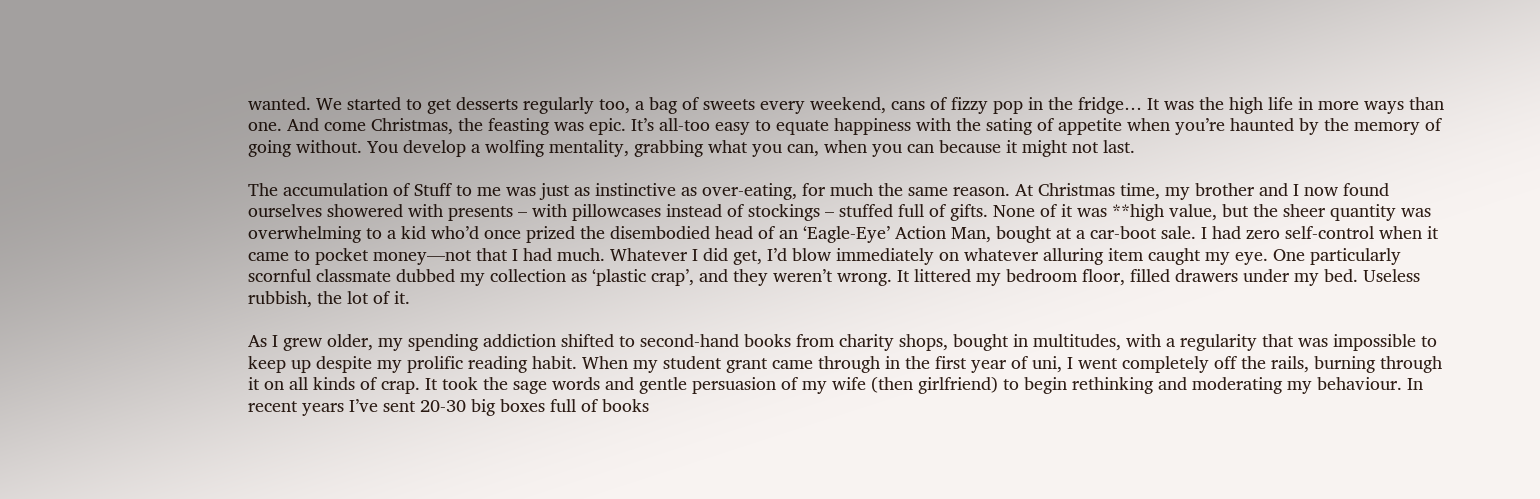wanted. We started to get desserts regularly too, a bag of sweets every weekend, cans of fizzy pop in the fridge… It was the high life in more ways than one. And come Christmas, the feasting was epic. It’s all-too easy to equate happiness with the sating of appetite when you’re haunted by the memory of going without. You develop a wolfing mentality, grabbing what you can, when you can because it might not last.

The accumulation of Stuff to me was just as instinctive as over-eating, for much the same reason. At Christmas time, my brother and I now found ourselves showered with presents – with pillowcases instead of stockings – stuffed full of gifts. None of it was **high value, but the sheer quantity was overwhelming to a kid who’d once prized the disembodied head of an ‘Eagle-Eye’ Action Man, bought at a car-boot sale. I had zero self-control when it came to pocket money—not that I had much. Whatever I did get, I’d blow immediately on whatever alluring item caught my eye. One particularly scornful classmate dubbed my collection as ‘plastic crap’, and they weren’t wrong. It littered my bedroom floor, filled drawers under my bed. Useless rubbish, the lot of it.

As I grew older, my spending addiction shifted to second-hand books from charity shops, bought in multitudes, with a regularity that was impossible to keep up despite my prolific reading habit. When my student grant came through in the first year of uni, I went completely off the rails, burning through it on all kinds of crap. It took the sage words and gentle persuasion of my wife (then girlfriend) to begin rethinking and moderating my behaviour. In recent years I’ve sent 20-30 big boxes full of books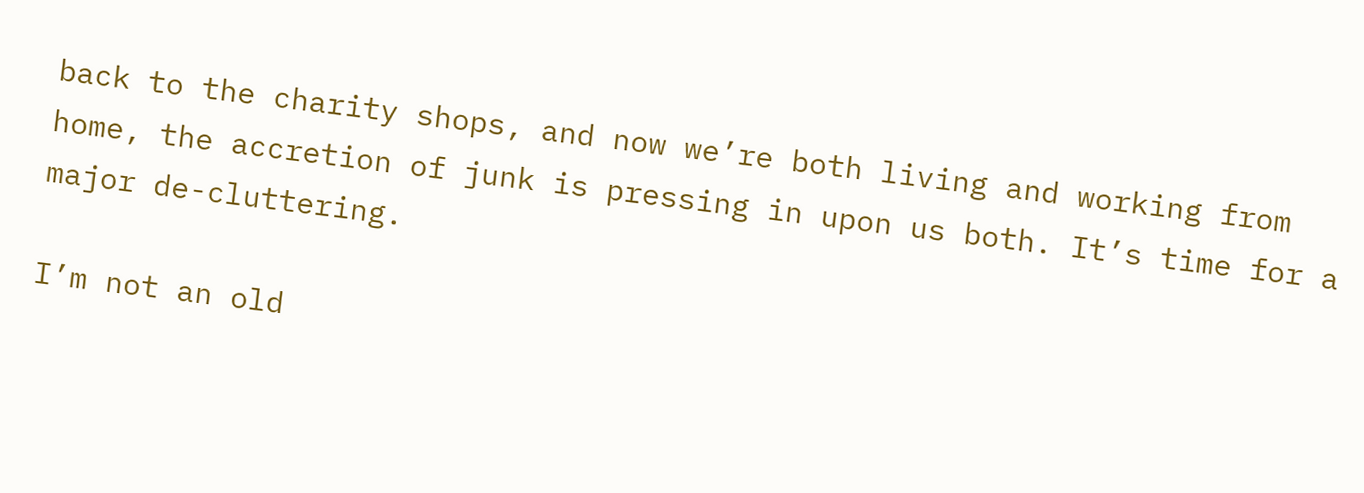back to the charity shops, and now we’re both living and working from home, the accretion of junk is pressing in upon us both. It’s time for a major de-cluttering.

I’m not an old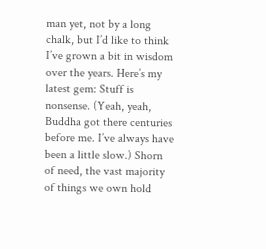man yet, not by a long chalk, but I’d like to think I’ve grown a bit in wisdom over the years. Here’s my latest gem: Stuff is nonsense. (Yeah, yeah, Buddha got there centuries before me. I’ve always have been a little slow.) Shorn of need, the vast majority of things we own hold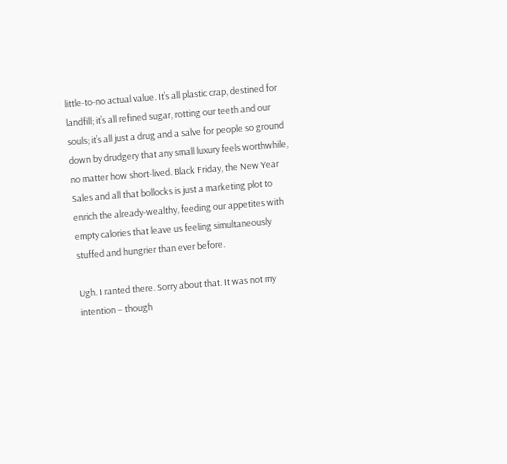little-to-no actual value. It’s all plastic crap, destined for landfill; it’s all refined sugar, rotting our teeth and our souls; it’s all just a drug and a salve for people so ground down by drudgery that any small luxury feels worthwhile, no matter how short-lived. Black Friday, the New Year Sales and all that bollocks is just a marketing plot to enrich the already-wealthy, feeding our appetites with empty calories that leave us feeling simultaneously stuffed and hungrier than ever before.

Ugh. I ranted there. Sorry about that. It was not my intention – though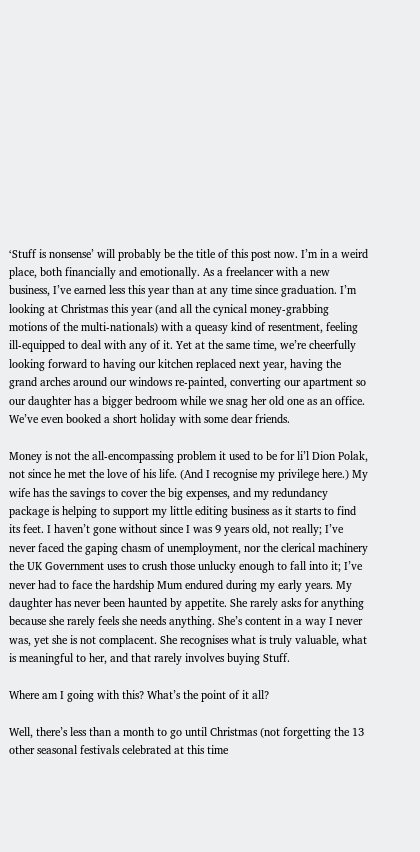‘Stuff is nonsense’ will probably be the title of this post now. I’m in a weird place, both financially and emotionally. As a freelancer with a new business, I’ve earned less this year than at any time since graduation. I’m looking at Christmas this year (and all the cynical money-grabbing motions of the multi-nationals) with a queasy kind of resentment, feeling ill-equipped to deal with any of it. Yet at the same time, we’re cheerfully looking forward to having our kitchen replaced next year, having the grand arches around our windows re-painted, converting our apartment so our daughter has a bigger bedroom while we snag her old one as an office. We’ve even booked a short holiday with some dear friends.

Money is not the all-encompassing problem it used to be for li’l Dion Polak, not since he met the love of his life. (And I recognise my privilege here.) My wife has the savings to cover the big expenses, and my redundancy package is helping to support my little editing business as it starts to find its feet. I haven’t gone without since I was 9 years old, not really; I’ve never faced the gaping chasm of unemployment, nor the clerical machinery the UK Government uses to crush those unlucky enough to fall into it; I’ve never had to face the hardship Mum endured during my early years. My daughter has never been haunted by appetite. She rarely asks for anything because she rarely feels she needs anything. She’s content in a way I never was, yet she is not complacent. She recognises what is truly valuable, what is meaningful to her, and that rarely involves buying Stuff.

Where am I going with this? What’s the point of it all?

Well, there’s less than a month to go until Christmas (not forgetting the 13 other seasonal festivals celebrated at this time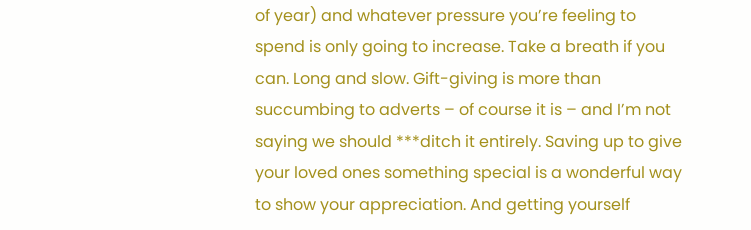of year) and whatever pressure you’re feeling to spend is only going to increase. Take a breath if you can. Long and slow. Gift-giving is more than succumbing to adverts – of course it is – and I’m not saying we should ***ditch it entirely. Saving up to give your loved ones something special is a wonderful way to show your appreciation. And getting yourself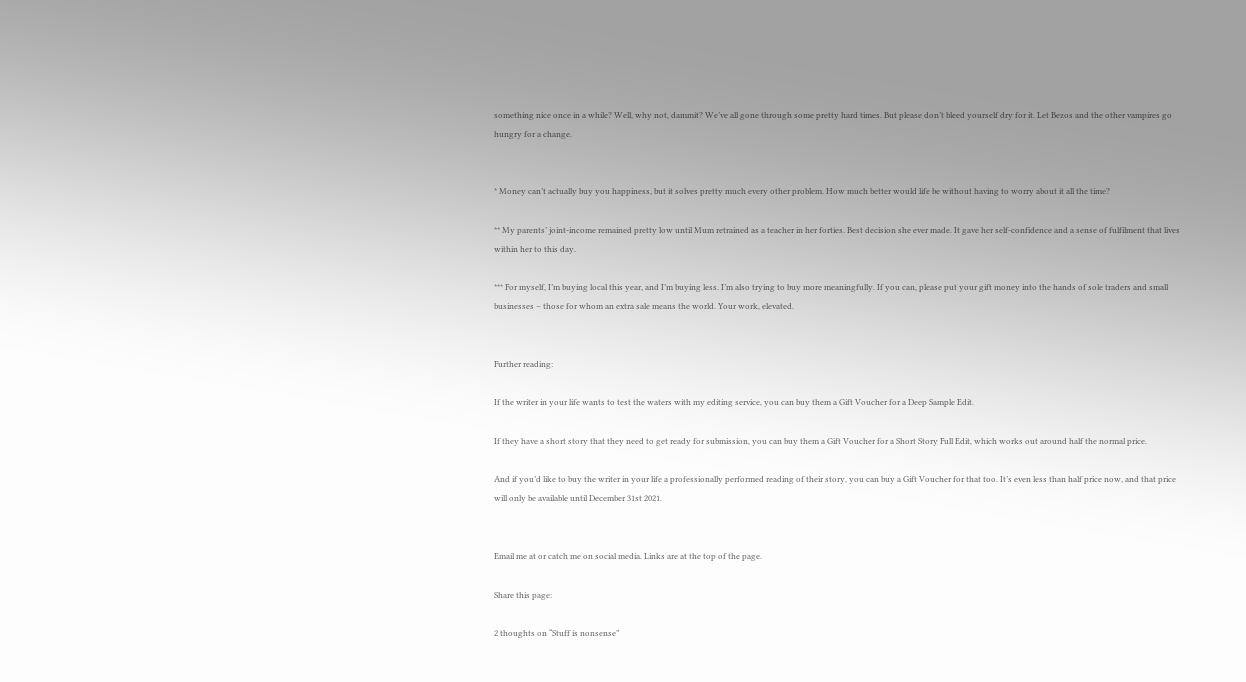something nice once in a while? Well, why not, dammit? We’ve all gone through some pretty hard times. But please don’t bleed yourself dry for it. Let Bezos and the other vampires go hungry for a change.


* Money can’t actually buy you happiness, but it solves pretty much every other problem. How much better would life be without having to worry about it all the time?

** My parents’ joint-income remained pretty low until Mum retrained as a teacher in her forties. Best decision she ever made. It gave her self-confidence and a sense of fulfilment that lives within her to this day.

*** For myself, I’m buying local this year, and I’m buying less. I’m also trying to buy more meaningfully. If you can, please put your gift money into the hands of sole traders and small businesses – those for whom an extra sale means the world. Your work, elevated.


Further reading:

If the writer in your life wants to test the waters with my editing service, you can buy them a Gift Voucher for a Deep Sample Edit.

If they have a short story that they need to get ready for submission, you can buy them a Gift Voucher for a Short Story Full Edit, which works out around half the normal price.

And if you’d like to buy the writer in your life a professionally performed reading of their story, you can buy a Gift Voucher for that too. It’s even less than half price now, and that price will only be available until December 31st 2021.


Email me at or catch me on social media. Links are at the top of the page.

Share this page:

2 thoughts on “Stuff is nonsense”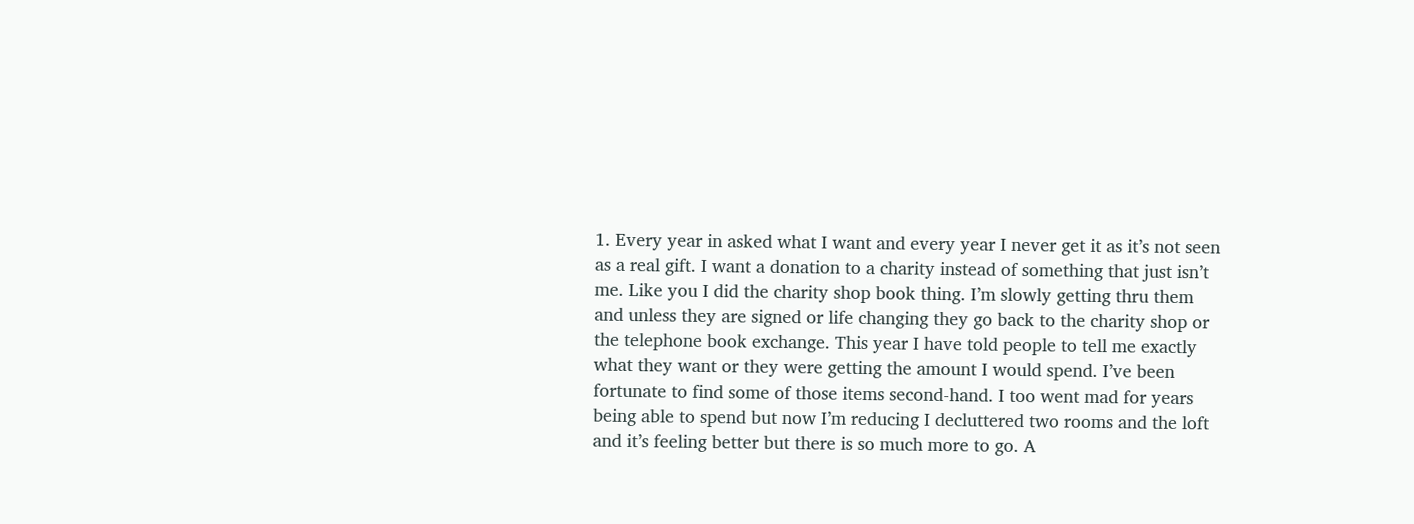1. Every year in asked what I want and every year I never get it as it’s not seen as a real gift. I want a donation to a charity instead of something that just isn’t me. Like you I did the charity shop book thing. I’m slowly getting thru them and unless they are signed or life changing they go back to the charity shop or the telephone book exchange. This year I have told people to tell me exactly what they want or they were getting the amount I would spend. I’ve been fortunate to find some of those items second-hand. I too went mad for years being able to spend but now I’m reducing I decluttered two rooms and the loft and it’s feeling better but there is so much more to go. A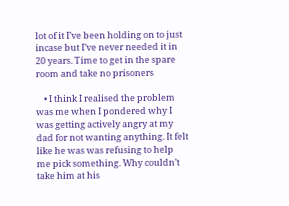lot of it I’ve been holding on to just incase but I’ve never needed it in 20 years. Time to get in the spare room and take no prisoners

    • I think I realised the problem was me when I pondered why I was getting actively angry at my dad for not wanting anything. It felt like he was was refusing to help me pick something. Why couldn’t take him at his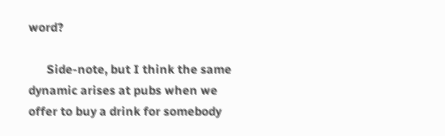word?

      Side-note, but I think the same dynamic arises at pubs when we offer to buy a drink for somebody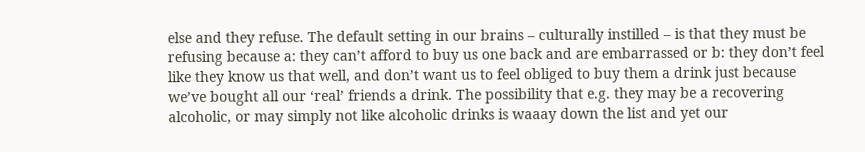else and they refuse. The default setting in our brains – culturally instilled – is that they must be refusing because a: they can’t afford to buy us one back and are embarrassed or b: they don’t feel like they know us that well, and don’t want us to feel obliged to buy them a drink just because we’ve bought all our ‘real’ friends a drink. The possibility that e.g. they may be a recovering alcoholic, or may simply not like alcoholic drinks is waaay down the list and yet our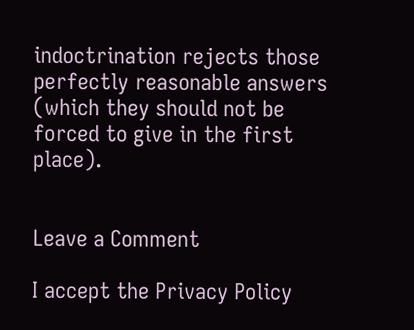indoctrination rejects those perfectly reasonable answers (which they should not be forced to give in the first place).


Leave a Comment

I accept the Privacy Policy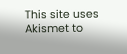This site uses Akismet to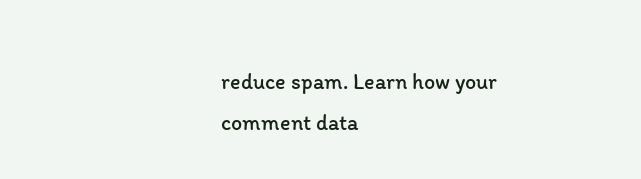reduce spam. Learn how your comment data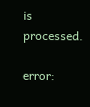is processed.

error: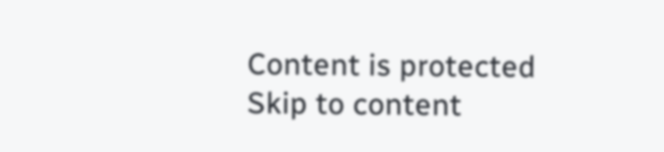Content is protected
Skip to content